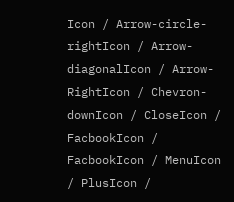Icon / Arrow-circle-rightIcon / Arrow-diagonalIcon / Arrow-RightIcon / Chevron-downIcon / CloseIcon / FacbookIcon / FacbookIcon / MenuIcon / PlusIcon /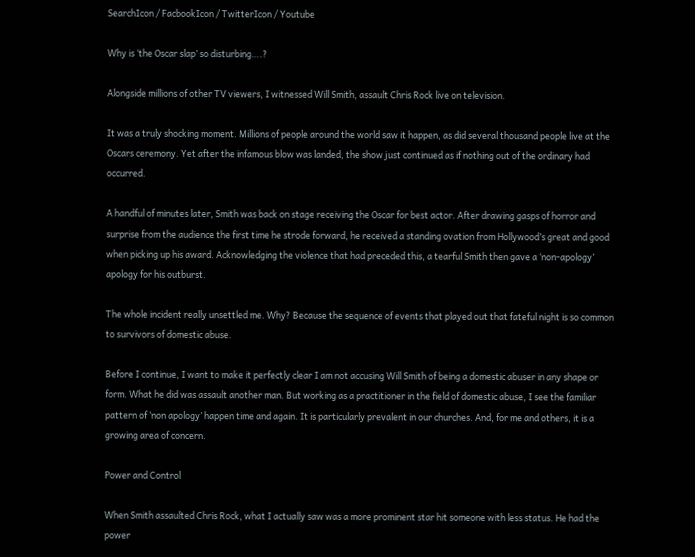SearchIcon / FacbookIcon / TwitterIcon / Youtube

Why is ‘the Oscar slap’ so disturbing….?

Alongside millions of other TV viewers, I witnessed Will Smith, assault Chris Rock live on television.

It was a truly shocking moment. Millions of people around the world saw it happen, as did several thousand people live at the Oscars ceremony. Yet after the infamous blow was landed, the show just continued as if nothing out of the ordinary had occurred.

A handful of minutes later, Smith was back on stage receiving the Oscar for best actor. After drawing gasps of horror and surprise from the audience the first time he strode forward, he received a standing ovation from Hollywood’s great and good when picking up his award. Acknowledging the violence that had preceded this, a tearful Smith then gave a ‘non-apology’ apology for his outburst.

The whole incident really unsettled me. Why? Because the sequence of events that played out that fateful night is so common to survivors of domestic abuse.

Before I continue, I want to make it perfectly clear I am not accusing Will Smith of being a domestic abuser in any shape or form. What he did was assault another man. But working as a practitioner in the field of domestic abuse, I see the familiar pattern of ‘non apology’ happen time and again. It is particularly prevalent in our churches. And, for me and others, it is a growing area of concern.

Power and Control

When Smith assaulted Chris Rock, what I actually saw was a more prominent star hit someone with less status. He had the power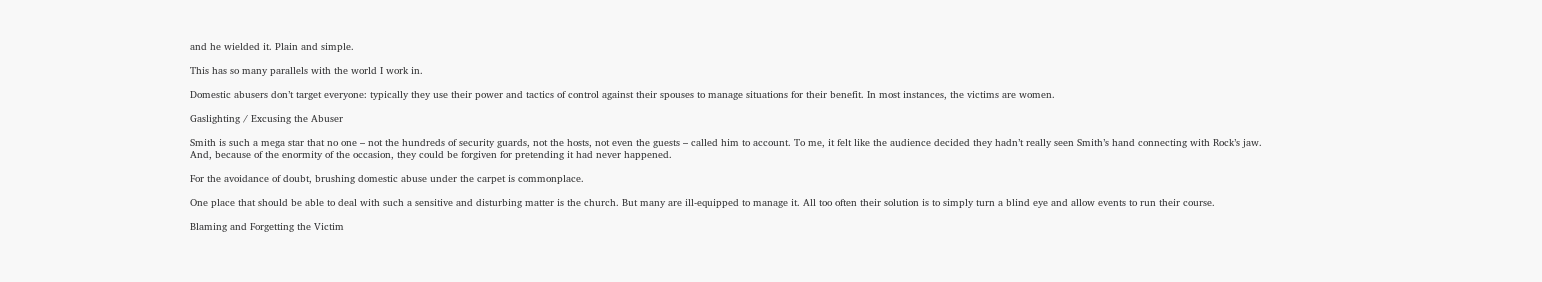and he wielded it. Plain and simple.

This has so many parallels with the world I work in.

Domestic abusers don’t target everyone: typically they use their power and tactics of control against their spouses to manage situations for their benefit. In most instances, the victims are women.

Gaslighting / Excusing the Abuser

Smith is such a mega star that no one – not the hundreds of security guards, not the hosts, not even the guests – called him to account. To me, it felt like the audience decided they hadn’t really seen Smith’s hand connecting with Rock’s jaw. And, because of the enormity of the occasion, they could be forgiven for pretending it had never happened.

For the avoidance of doubt, brushing domestic abuse under the carpet is commonplace.

One place that should be able to deal with such a sensitive and disturbing matter is the church. But many are ill-equipped to manage it. All too often their solution is to simply turn a blind eye and allow events to run their course.

Blaming and Forgetting the Victim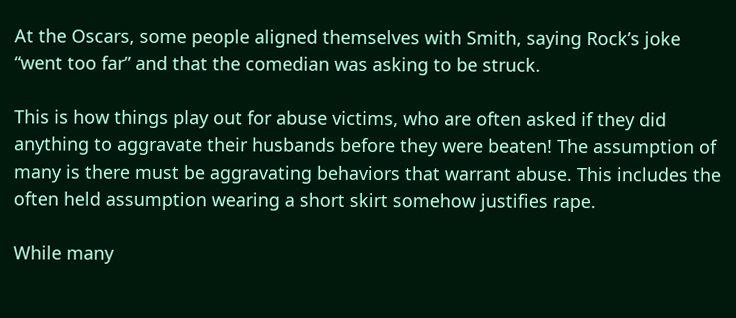At the Oscars, some people aligned themselves with Smith, saying Rock’s joke “went too far” and that the comedian was asking to be struck.

This is how things play out for abuse victims, who are often asked if they did anything to aggravate their husbands before they were beaten! The assumption of many is there must be aggravating behaviors that warrant abuse. This includes the often held assumption wearing a short skirt somehow justifies rape.

While many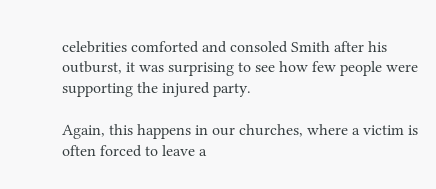celebrities comforted and consoled Smith after his outburst, it was surprising to see how few people were supporting the injured party.

Again, this happens in our churches, where a victim is often forced to leave a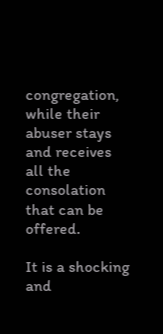congregation, while their abuser stays and receives all the consolation that can be offered.

It is a shocking and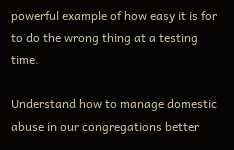powerful example of how easy it is for to do the wrong thing at a testing time.

Understand how to manage domestic abuse in our congregations better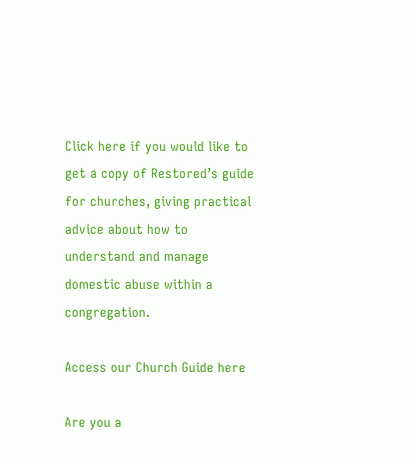Click here if you would like to get a copy of Restored’s guide for churches, giving practical advice about how to understand and manage domestic abuse within a congregation.

Access our Church Guide here

Are you a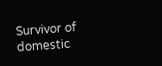Survivor of domestic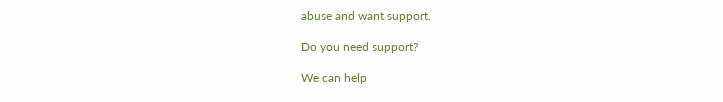abuse and want support.

Do you need support?

We can help